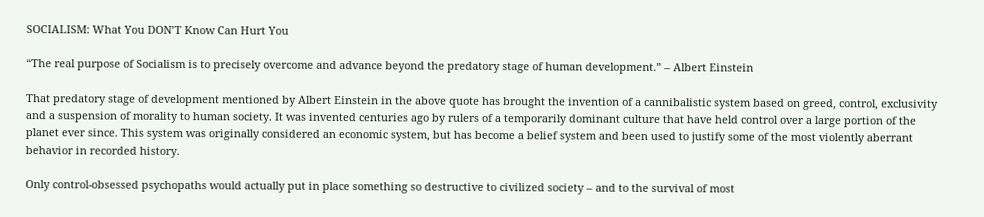SOCIALISM: What You DON’T Know Can Hurt You

“The real purpose of Socialism is to precisely overcome and advance beyond the predatory stage of human development.” – Albert Einstein

That predatory stage of development mentioned by Albert Einstein in the above quote has brought the invention of a cannibalistic system based on greed, control, exclusivity and a suspension of morality to human society. It was invented centuries ago by rulers of a temporarily dominant culture that have held control over a large portion of the planet ever since. This system was originally considered an economic system, but has become a belief system and been used to justify some of the most violently aberrant behavior in recorded history.

Only control-obsessed psychopaths would actually put in place something so destructive to civilized society – and to the survival of most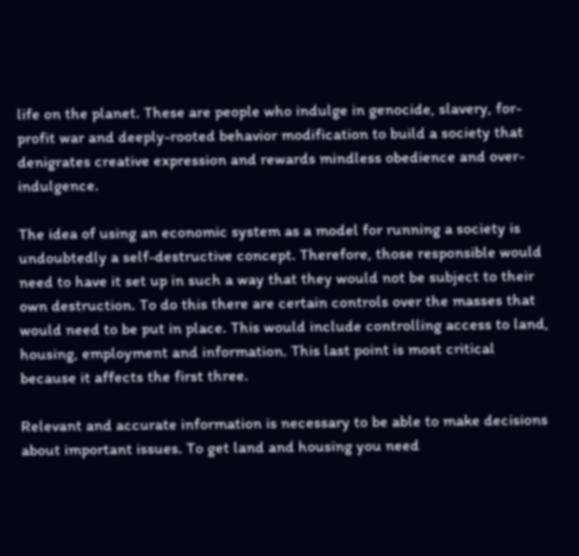life on the planet. These are people who indulge in genocide, slavery, for-profit war and deeply-rooted behavior modification to build a society that denigrates creative expression and rewards mindless obedience and over-indulgence.

The idea of using an economic system as a model for running a society is undoubtedly a self-destructive concept. Therefore, those responsible would need to have it set up in such a way that they would not be subject to their own destruction. To do this there are certain controls over the masses that would need to be put in place. This would include controlling access to land, housing, employment and information. This last point is most critical because it affects the first three.

Relevant and accurate information is necessary to be able to make decisions about important issues. To get land and housing you need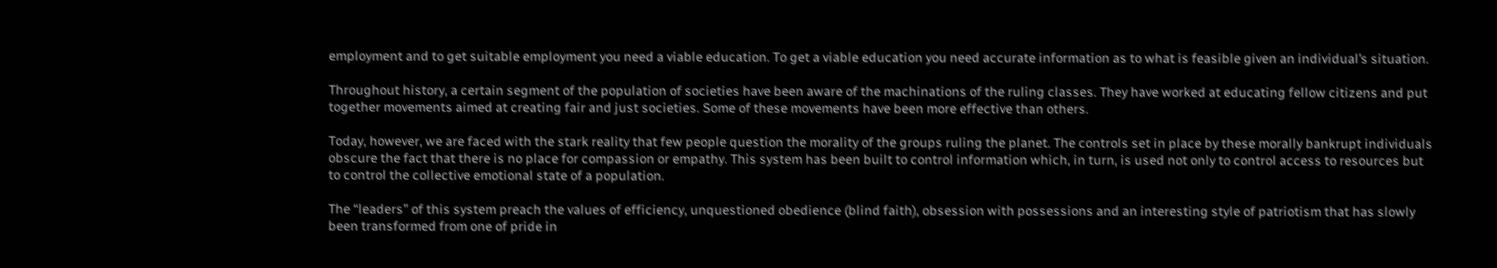employment and to get suitable employment you need a viable education. To get a viable education you need accurate information as to what is feasible given an individual’s situation.

Throughout history, a certain segment of the population of societies have been aware of the machinations of the ruling classes. They have worked at educating fellow citizens and put together movements aimed at creating fair and just societies. Some of these movements have been more effective than others.

Today, however, we are faced with the stark reality that few people question the morality of the groups ruling the planet. The controls set in place by these morally bankrupt individuals obscure the fact that there is no place for compassion or empathy. This system has been built to control information which, in turn, is used not only to control access to resources but to control the collective emotional state of a population.

The “leaders” of this system preach the values of efficiency, unquestioned obedience (blind faith), obsession with possessions and an interesting style of patriotism that has slowly been transformed from one of pride in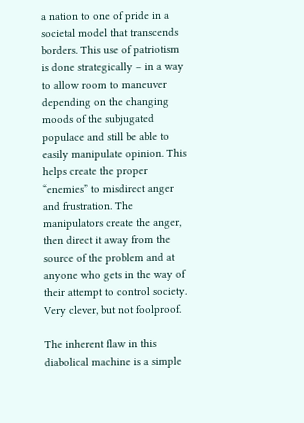a nation to one of pride in a societal model that transcends borders. This use of patriotism is done strategically – in a way to allow room to maneuver depending on the changing moods of the subjugated populace and still be able to easily manipulate opinion. This helps create the proper “enemies” to misdirect anger and frustration. The manipulators create the anger, then direct it away from the source of the problem and at anyone who gets in the way of their attempt to control society. Very clever, but not foolproof.

The inherent flaw in this diabolical machine is a simple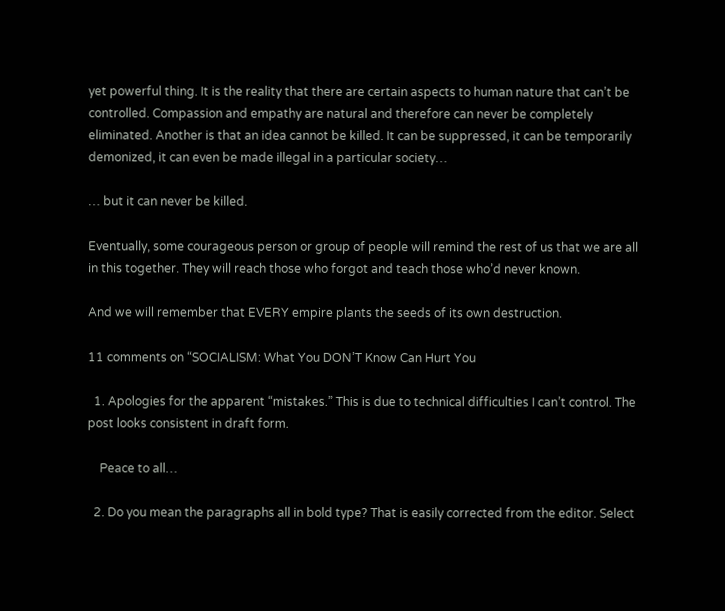yet powerful thing. It is the reality that there are certain aspects to human nature that can’t be controlled. Compassion and empathy are natural and therefore can never be completely eliminated. Another is that an idea cannot be killed. It can be suppressed, it can be temporarily demonized, it can even be made illegal in a particular society…

… but it can never be killed.

Eventually, some courageous person or group of people will remind the rest of us that we are all in this together. They will reach those who forgot and teach those who’d never known.

And we will remember that EVERY empire plants the seeds of its own destruction.

11 comments on “SOCIALISM: What You DON’T Know Can Hurt You

  1. Apologies for the apparent “mistakes.” This is due to technical difficulties I can’t control. The post looks consistent in draft form.

    Peace to all…

  2. Do you mean the paragraphs all in bold type? That is easily corrected from the editor. Select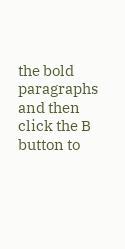the bold paragraphs and then click the B button to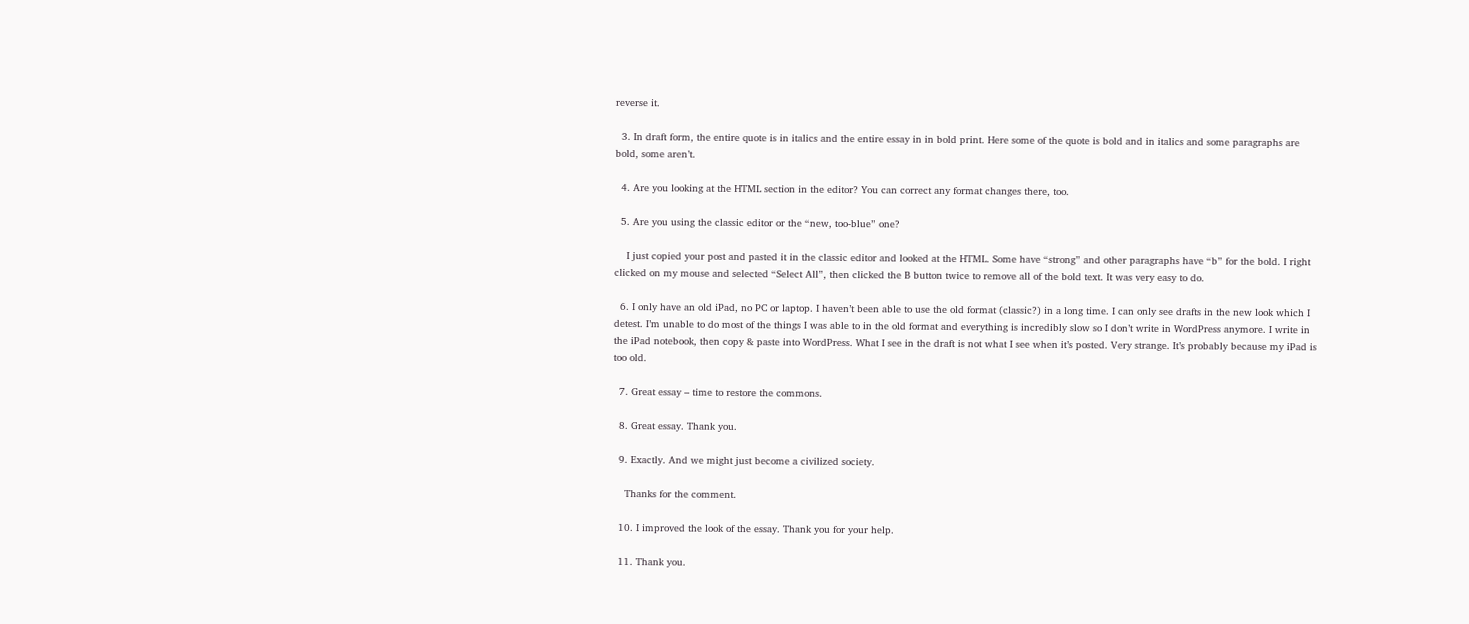reverse it.

  3. In draft form, the entire quote is in italics and the entire essay in in bold print. Here some of the quote is bold and in italics and some paragraphs are bold, some aren’t.

  4. Are you looking at the HTML section in the editor? You can correct any format changes there, too.

  5. Are you using the classic editor or the “new, too-blue” one?

    I just copied your post and pasted it in the classic editor and looked at the HTML. Some have “strong” and other paragraphs have “b” for the bold. I right clicked on my mouse and selected “Select All”, then clicked the B button twice to remove all of the bold text. It was very easy to do.

  6. I only have an old iPad, no PC or laptop. I haven’t been able to use the old format (classic?) in a long time. I can only see drafts in the new look which I detest. I’m unable to do most of the things I was able to in the old format and everything is incredibly slow so I don’t write in WordPress anymore. I write in the iPad notebook, then copy & paste into WordPress. What I see in the draft is not what I see when it’s posted. Very strange. It’s probably because my iPad is too old.

  7. Great essay – time to restore the commons.

  8. Great essay. Thank you.

  9. Exactly. And we might just become a civilized society.

    Thanks for the comment.

  10. I improved the look of the essay. Thank you for your help.

  11. Thank you.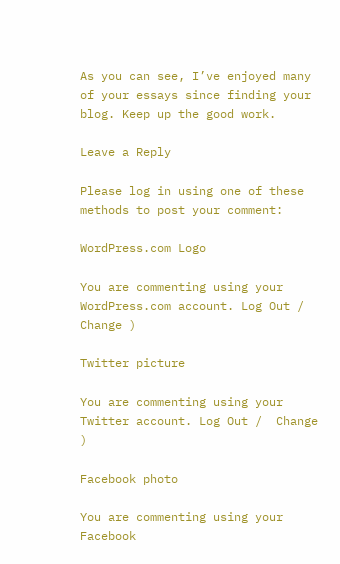As you can see, I’ve enjoyed many of your essays since finding your blog. Keep up the good work.

Leave a Reply

Please log in using one of these methods to post your comment:

WordPress.com Logo

You are commenting using your WordPress.com account. Log Out /  Change )

Twitter picture

You are commenting using your Twitter account. Log Out /  Change )

Facebook photo

You are commenting using your Facebook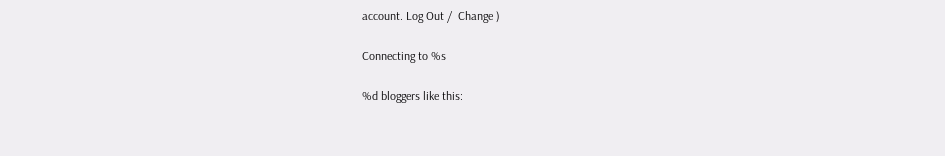account. Log Out /  Change )

Connecting to %s

%d bloggers like this: